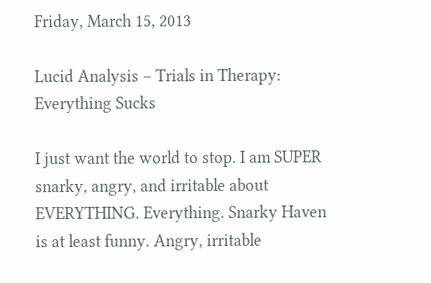Friday, March 15, 2013

Lucid Analysis – Trials in Therapy: Everything Sucks

I just want the world to stop. I am SUPER snarky, angry, and irritable about EVERYTHING. Everything. Snarky Haven is at least funny. Angry, irritable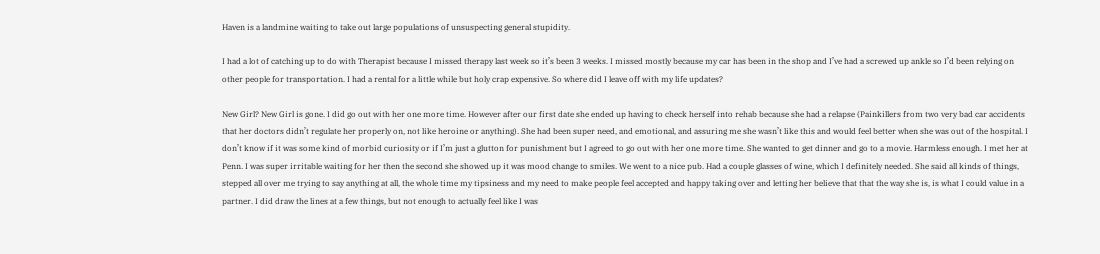Haven is a landmine waiting to take out large populations of unsuspecting general stupidity.

I had a lot of catching up to do with Therapist because I missed therapy last week so it’s been 3 weeks. I missed mostly because my car has been in the shop and I’ve had a screwed up ankle so I’d been relying on other people for transportation. I had a rental for a little while but holy crap expensive. So where did I leave off with my life updates?

New Girl? New Girl is gone. I did go out with her one more time. However after our first date she ended up having to check herself into rehab because she had a relapse (Painkillers from two very bad car accidents that her doctors didn’t regulate her properly on, not like heroine or anything). She had been super need, and emotional, and assuring me she wasn’t like this and would feel better when she was out of the hospital. I don’t know if it was some kind of morbid curiosity or if I’m just a glutton for punishment but I agreed to go out with her one more time. She wanted to get dinner and go to a movie. Harmless enough. I met her at Penn. I was super irritable waiting for her then the second she showed up it was mood change to smiles. We went to a nice pub. Had a couple glasses of wine, which I definitely needed. She said all kinds of things, stepped all over me trying to say anything at all, the whole time my tipsiness and my need to make people feel accepted and happy taking over and letting her believe that that the way she is, is what I could value in a partner. I did draw the lines at a few things, but not enough to actually feel like I was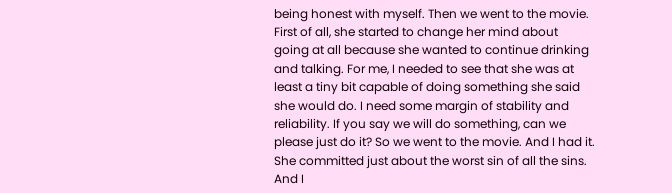being honest with myself. Then we went to the movie. First of all, she started to change her mind about going at all because she wanted to continue drinking and talking. For me, I needed to see that she was at least a tiny bit capable of doing something she said she would do. I need some margin of stability and reliability. If you say we will do something, can we please just do it? So we went to the movie. And I had it. She committed just about the worst sin of all the sins. And I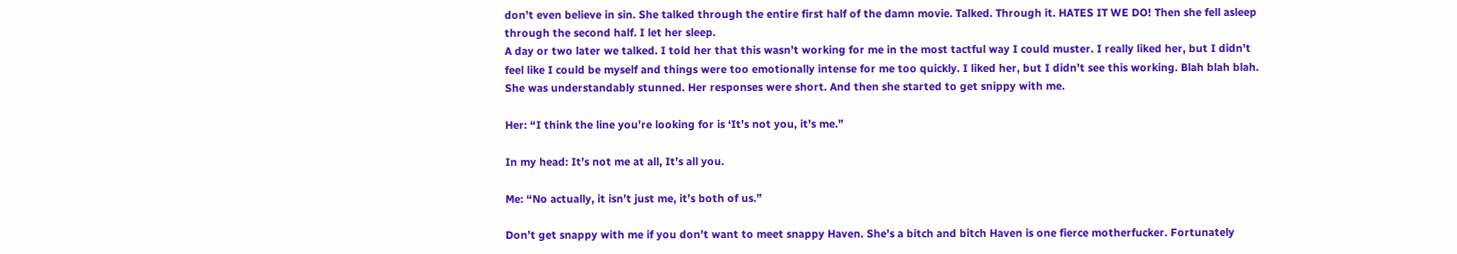don’t even believe in sin. She talked through the entire first half of the damn movie. Talked. Through it. HATES IT WE DO! Then she fell asleep through the second half. I let her sleep.
A day or two later we talked. I told her that this wasn’t working for me in the most tactful way I could muster. I really liked her, but I didn’t feel like I could be myself and things were too emotionally intense for me too quickly. I liked her, but I didn’t see this working. Blah blah blah. She was understandably stunned. Her responses were short. And then she started to get snippy with me.

Her: “I think the line you’re looking for is ‘It’s not you, it’s me.”

In my head: It’s not me at all, It’s all you.

Me: “No actually, it isn’t just me, it’s both of us.”

Don’t get snappy with me if you don’t want to meet snappy Haven. She’s a bitch and bitch Haven is one fierce motherfucker. Fortunately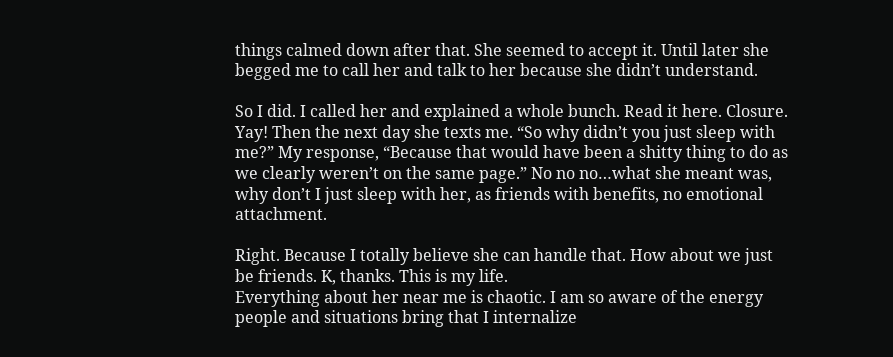things calmed down after that. She seemed to accept it. Until later she begged me to call her and talk to her because she didn’t understand.

So I did. I called her and explained a whole bunch. Read it here. Closure. Yay! Then the next day she texts me. “So why didn’t you just sleep with me?” My response, “Because that would have been a shitty thing to do as we clearly weren’t on the same page.” No no no…what she meant was, why don’t I just sleep with her, as friends with benefits, no emotional attachment.

Right. Because I totally believe she can handle that. How about we just be friends. K, thanks. This is my life.
Everything about her near me is chaotic. I am so aware of the energy people and situations bring that I internalize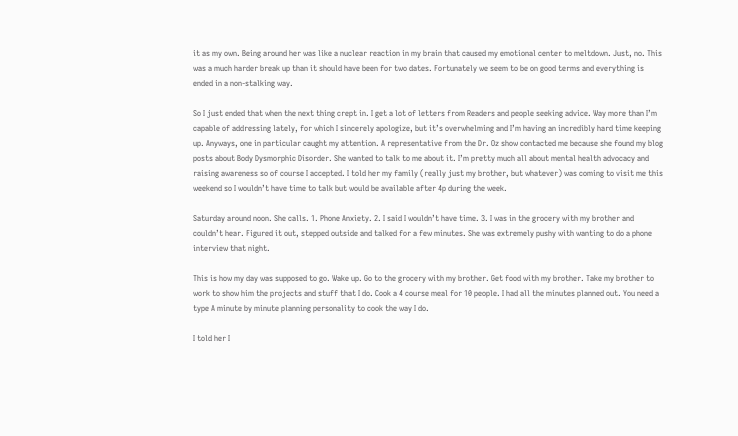it as my own. Being around her was like a nuclear reaction in my brain that caused my emotional center to meltdown. Just, no. This was a much harder break up than it should have been for two dates. Fortunately we seem to be on good terms and everything is ended in a non-stalking way.

So I just ended that when the next thing crept in. I get a lot of letters from Readers and people seeking advice. Way more than I’m capable of addressing lately, for which I sincerely apologize, but it’s overwhelming and I’m having an incredibly hard time keeping up. Anyways, one in particular caught my attention. A representative from the Dr. Oz show contacted me because she found my blog posts about Body Dysmorphic Disorder. She wanted to talk to me about it. I’m pretty much all about mental health advocacy and raising awareness so of course I accepted. I told her my family (really just my brother, but whatever) was coming to visit me this weekend so I wouldn’t have time to talk but would be available after 4p during the week.

Saturday around noon. She calls. 1. Phone Anxiety. 2. I said I wouldn’t have time. 3. I was in the grocery with my brother and couldn’t hear. Figured it out, stepped outside and talked for a few minutes. She was extremely pushy with wanting to do a phone interview that night.

This is how my day was supposed to go. Wake up. Go to the grocery with my brother. Get food with my brother. Take my brother to work to show him the projects and stuff that I do. Cook a 4 course meal for 10 people. I had all the minutes planned out. You need a type A minute by minute planning personality to cook the way I do.

I told her I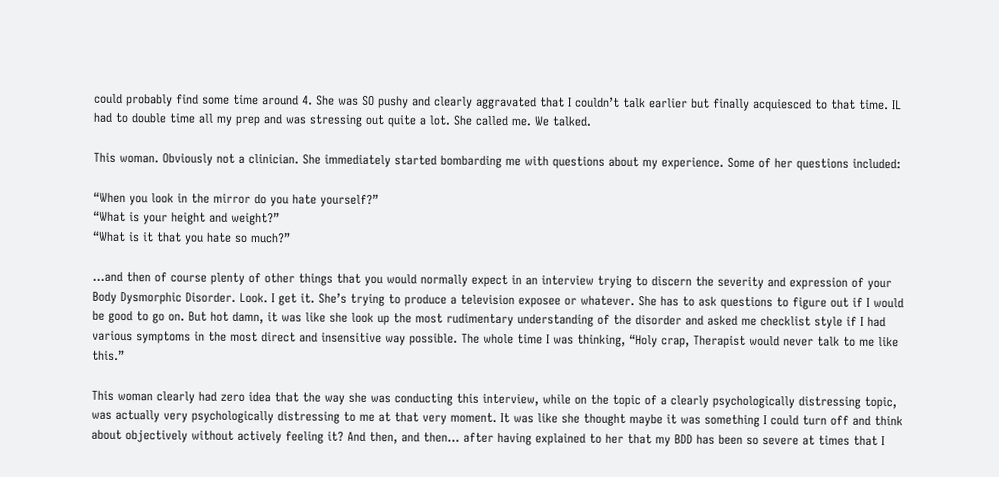could probably find some time around 4. She was SO pushy and clearly aggravated that I couldn’t talk earlier but finally acquiesced to that time. IL had to double time all my prep and was stressing out quite a lot. She called me. We talked.

This woman. Obviously not a clinician. She immediately started bombarding me with questions about my experience. Some of her questions included:

“When you look in the mirror do you hate yourself?”
“What is your height and weight?”
“What is it that you hate so much?”

…and then of course plenty of other things that you would normally expect in an interview trying to discern the severity and expression of your Body Dysmorphic Disorder. Look. I get it. She’s trying to produce a television exposee or whatever. She has to ask questions to figure out if I would be good to go on. But hot damn, it was like she look up the most rudimentary understanding of the disorder and asked me checklist style if I had various symptoms in the most direct and insensitive way possible. The whole time I was thinking, “Holy crap, Therapist would never talk to me like this.”

This woman clearly had zero idea that the way she was conducting this interview, while on the topic of a clearly psychologically distressing topic, was actually very psychologically distressing to me at that very moment. It was like she thought maybe it was something I could turn off and think about objectively without actively feeling it? And then, and then… after having explained to her that my BDD has been so severe at times that I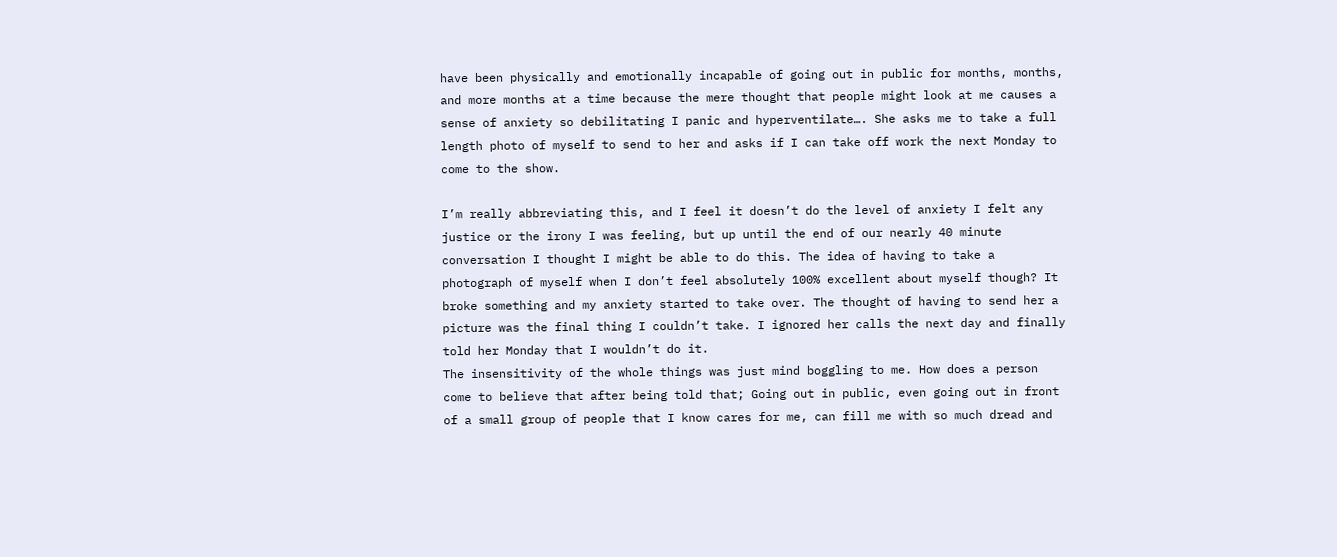have been physically and emotionally incapable of going out in public for months, months, and more months at a time because the mere thought that people might look at me causes a sense of anxiety so debilitating I panic and hyperventilate…. She asks me to take a full length photo of myself to send to her and asks if I can take off work the next Monday to come to the show.

I’m really abbreviating this, and I feel it doesn’t do the level of anxiety I felt any justice or the irony I was feeling, but up until the end of our nearly 40 minute conversation I thought I might be able to do this. The idea of having to take a photograph of myself when I don’t feel absolutely 100% excellent about myself though? It broke something and my anxiety started to take over. The thought of having to send her a picture was the final thing I couldn’t take. I ignored her calls the next day and finally told her Monday that I wouldn’t do it.
The insensitivity of the whole things was just mind boggling to me. How does a person come to believe that after being told that; Going out in public, even going out in front of a small group of people that I know cares for me, can fill me with so much dread and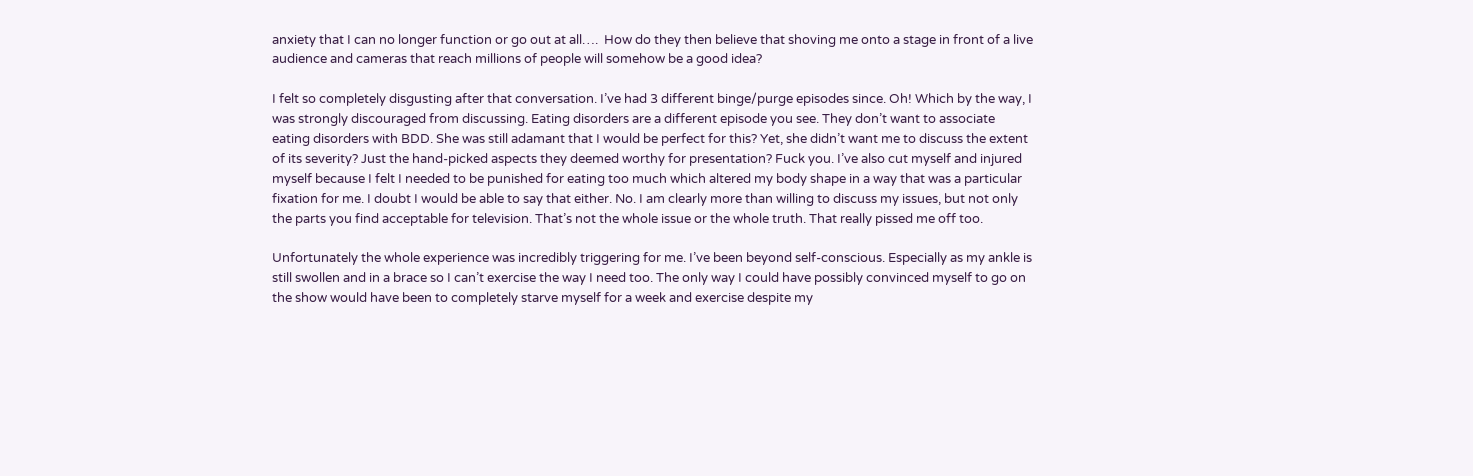anxiety that I can no longer function or go out at all….  How do they then believe that shoving me onto a stage in front of a live audience and cameras that reach millions of people will somehow be a good idea?

I felt so completely disgusting after that conversation. I’ve had 3 different binge/purge episodes since. Oh! Which by the way, I was strongly discouraged from discussing. Eating disorders are a different episode you see. They don’t want to associate eating disorders with BDD. She was still adamant that I would be perfect for this? Yet, she didn’t want me to discuss the extent of its severity? Just the hand-picked aspects they deemed worthy for presentation? Fuck you. I’ve also cut myself and injured myself because I felt I needed to be punished for eating too much which altered my body shape in a way that was a particular fixation for me. I doubt I would be able to say that either. No. I am clearly more than willing to discuss my issues, but not only the parts you find acceptable for television. That’s not the whole issue or the whole truth. That really pissed me off too.

Unfortunately the whole experience was incredibly triggering for me. I’ve been beyond self-conscious. Especially as my ankle is still swollen and in a brace so I can’t exercise the way I need too. The only way I could have possibly convinced myself to go on the show would have been to completely starve myself for a week and exercise despite my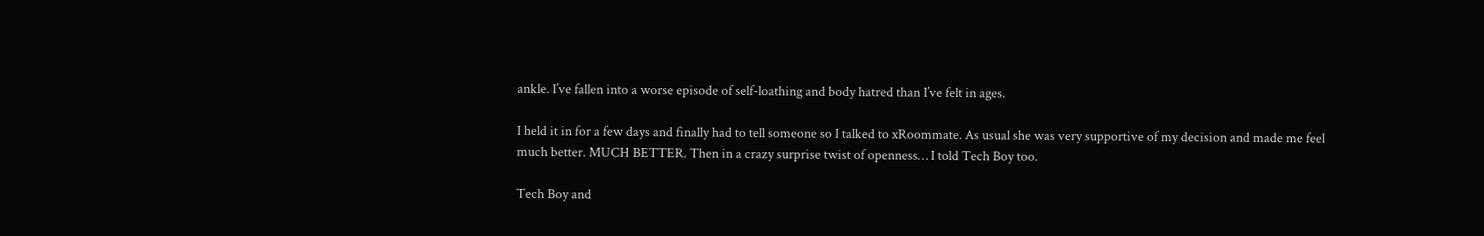ankle. I’ve fallen into a worse episode of self-loathing and body hatred than I’ve felt in ages.

I held it in for a few days and finally had to tell someone so I talked to xRoommate. As usual she was very supportive of my decision and made me feel much better. MUCH BETTER. Then in a crazy surprise twist of openness… I told Tech Boy too.

Tech Boy and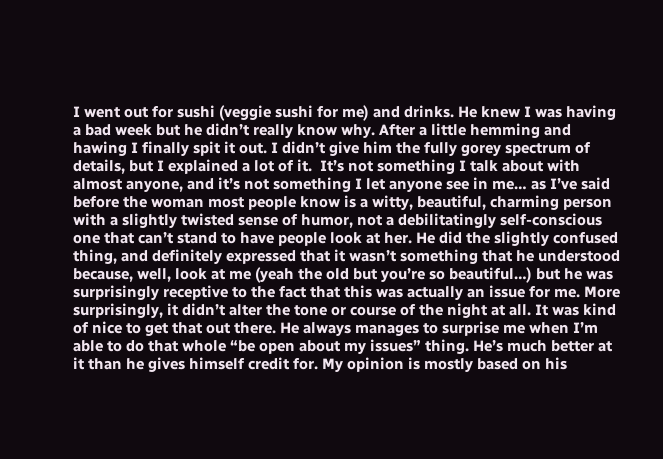I went out for sushi (veggie sushi for me) and drinks. He knew I was having a bad week but he didn’t really know why. After a little hemming and hawing I finally spit it out. I didn’t give him the fully gorey spectrum of details, but I explained a lot of it.  It’s not something I talk about with almost anyone, and it’s not something I let anyone see in me… as I’ve said before the woman most people know is a witty, beautiful, charming person with a slightly twisted sense of humor, not a debilitatingly self-conscious one that can’t stand to have people look at her. He did the slightly confused thing, and definitely expressed that it wasn’t something that he understood because, well, look at me (yeah the old but you’re so beautiful…) but he was surprisingly receptive to the fact that this was actually an issue for me. More surprisingly, it didn’t alter the tone or course of the night at all. It was kind of nice to get that out there. He always manages to surprise me when I’m able to do that whole “be open about my issues” thing. He’s much better at it than he gives himself credit for. My opinion is mostly based on his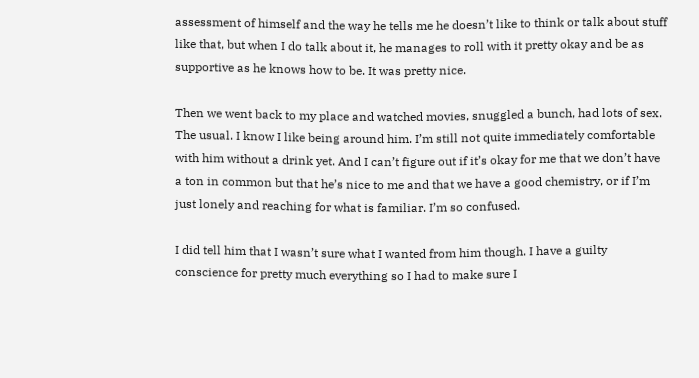assessment of himself and the way he tells me he doesn’t like to think or talk about stuff like that, but when I do talk about it, he manages to roll with it pretty okay and be as supportive as he knows how to be. It was pretty nice.

Then we went back to my place and watched movies, snuggled a bunch, had lots of sex. The usual. I know I like being around him. I’m still not quite immediately comfortable with him without a drink yet. And I can’t figure out if it’s okay for me that we don’t have a ton in common but that he’s nice to me and that we have a good chemistry, or if I’m just lonely and reaching for what is familiar. I’m so confused.

I did tell him that I wasn’t sure what I wanted from him though. I have a guilty conscience for pretty much everything so I had to make sure I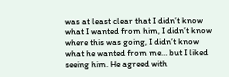was at least clear that I didn’t know what I wanted from him, I didn’t know where this was going, I didn’t know what he wanted from me… but I liked seeing him. He agreed with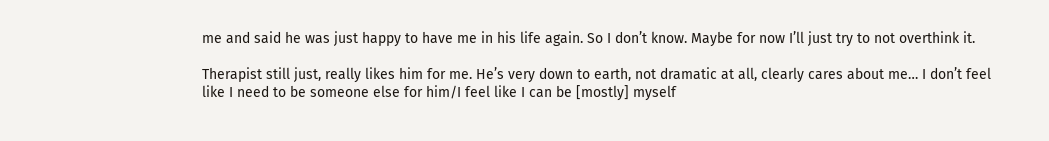me and said he was just happy to have me in his life again. So I don’t know. Maybe for now I’ll just try to not overthink it.

Therapist still just, really likes him for me. He’s very down to earth, not dramatic at all, clearly cares about me… I don’t feel like I need to be someone else for him/I feel like I can be [mostly] myself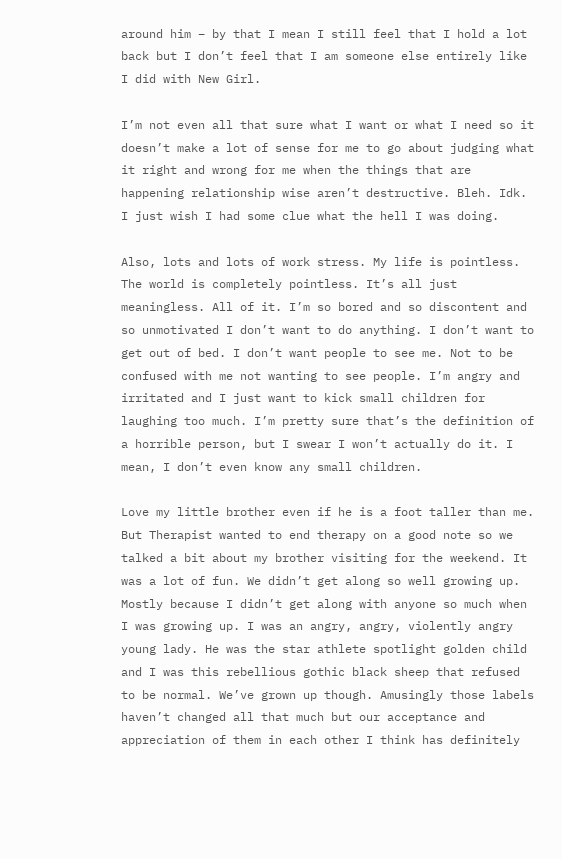around him – by that I mean I still feel that I hold a lot back but I don’t feel that I am someone else entirely like I did with New Girl.

I’m not even all that sure what I want or what I need so it doesn’t make a lot of sense for me to go about judging what it right and wrong for me when the things that are happening relationship wise aren’t destructive. Bleh. Idk. I just wish I had some clue what the hell I was doing.

Also, lots and lots of work stress. My life is pointless. The world is completely pointless. It’s all just meaningless. All of it. I’m so bored and so discontent and so unmotivated I don’t want to do anything. I don’t want to get out of bed. I don’t want people to see me. Not to be confused with me not wanting to see people. I’m angry and irritated and I just want to kick small children for laughing too much. I’m pretty sure that’s the definition of a horrible person, but I swear I won’t actually do it. I mean, I don’t even know any small children.

Love my little brother even if he is a foot taller than me.
But Therapist wanted to end therapy on a good note so we talked a bit about my brother visiting for the weekend. It was a lot of fun. We didn’t get along so well growing up. Mostly because I didn’t get along with anyone so much when I was growing up. I was an angry, angry, violently angry young lady. He was the star athlete spotlight golden child and I was this rebellious gothic black sheep that refused to be normal. We’ve grown up though. Amusingly those labels haven’t changed all that much but our acceptance and appreciation of them in each other I think has definitely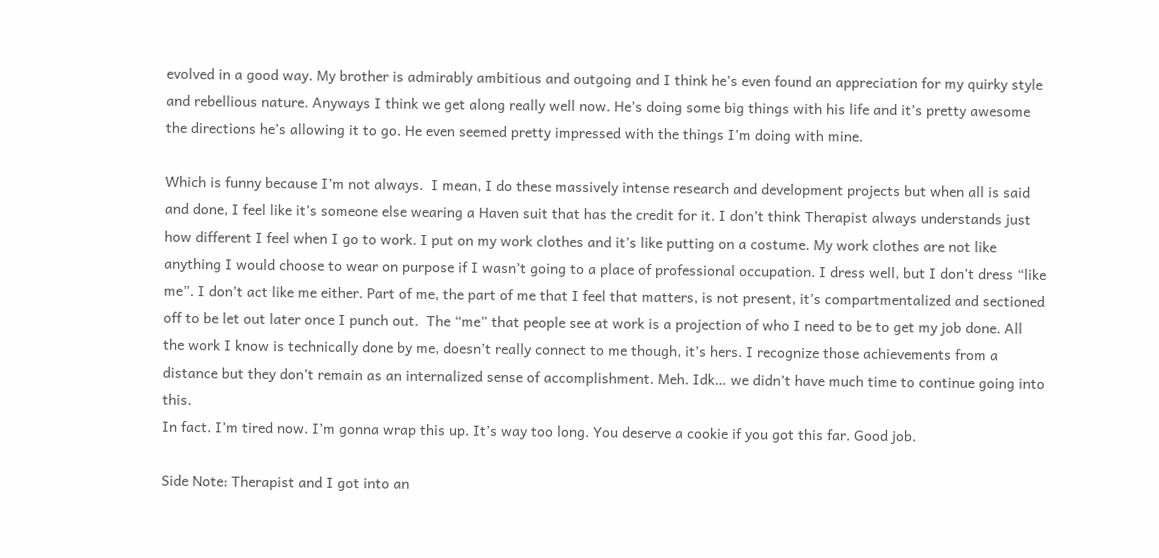evolved in a good way. My brother is admirably ambitious and outgoing and I think he’s even found an appreciation for my quirky style and rebellious nature. Anyways I think we get along really well now. He’s doing some big things with his life and it’s pretty awesome the directions he’s allowing it to go. He even seemed pretty impressed with the things I’m doing with mine.

Which is funny because I’m not always.  I mean, I do these massively intense research and development projects but when all is said and done, I feel like it’s someone else wearing a Haven suit that has the credit for it. I don’t think Therapist always understands just how different I feel when I go to work. I put on my work clothes and it’s like putting on a costume. My work clothes are not like anything I would choose to wear on purpose if I wasn’t going to a place of professional occupation. I dress well, but I don’t dress “like me”. I don’t act like me either. Part of me, the part of me that I feel that matters, is not present, it’s compartmentalized and sectioned off to be let out later once I punch out.  The “me” that people see at work is a projection of who I need to be to get my job done. All the work I know is technically done by me, doesn’t really connect to me though, it’s hers. I recognize those achievements from a distance but they don’t remain as an internalized sense of accomplishment. Meh. Idk… we didn’t have much time to continue going into this.
In fact. I’m tired now. I’m gonna wrap this up. It’s way too long. You deserve a cookie if you got this far. Good job.

Side Note: Therapist and I got into an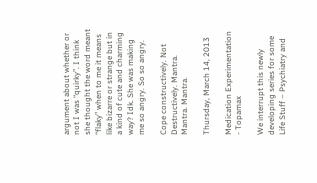argument about whether or not I was “quirky”. I think she thought the word meant “flaky” when to me it means like bizarre or strange but in a kind of cute and charming way? Idk. She was making me so angry. So so angry.

Cope constructively. Not Destructively. Mantra. Mantra. Mantra.

Thursday, March 14, 2013

Medication Experimentation - Topamax

We interrupt this newly developing series for some Life Stuff – Psychiatry and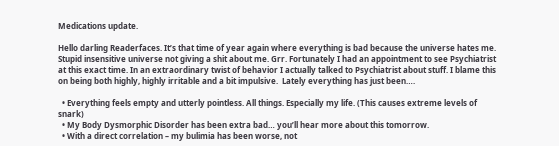Medications update.

Hello darling Readerfaces. It’s that time of year again where everything is bad because the universe hates me. Stupid insensitive universe not giving a shit about me. Grr. Fortunately I had an appointment to see Psychiatrist at this exact time. In an extraordinary twist of behavior I actually talked to Psychiatrist about stuff. I blame this on being both highly, highly irritable and a bit impulsive.  Lately everything has just been….

  • Everything feels empty and utterly pointless. All things. Especially my life. (This causes extreme levels of snark)
  • My Body Dysmorphic Disorder has been extra bad… you’ll hear more about this tomorrow.
  • With a direct correlation – my bulimia has been worse, not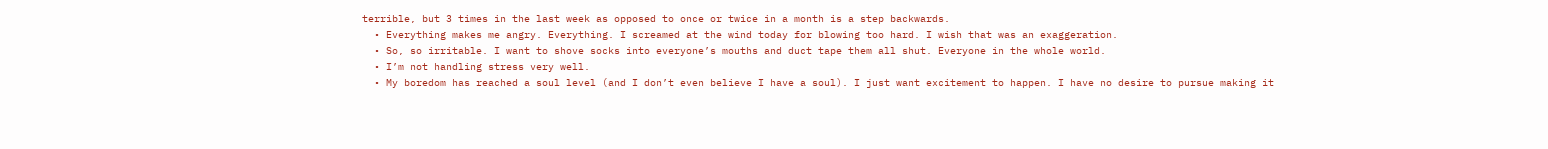terrible, but 3 times in the last week as opposed to once or twice in a month is a step backwards.
  • Everything makes me angry. Everything. I screamed at the wind today for blowing too hard. I wish that was an exaggeration.
  • So, so irritable. I want to shove socks into everyone’s mouths and duct tape them all shut. Everyone in the whole world.
  • I’m not handling stress very well.
  • My boredom has reached a soul level (and I don’t even believe I have a soul). I just want excitement to happen. I have no desire to pursue making it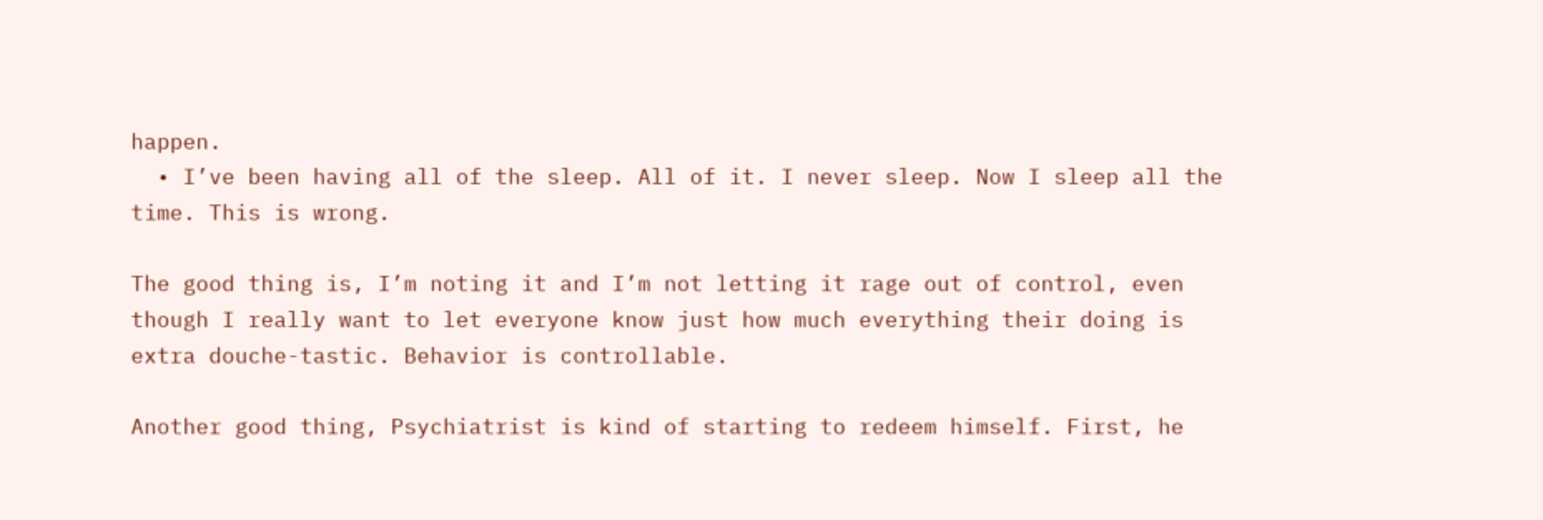happen.
  • I’ve been having all of the sleep. All of it. I never sleep. Now I sleep all the time. This is wrong.

The good thing is, I’m noting it and I’m not letting it rage out of control, even though I really want to let everyone know just how much everything their doing is extra douche-tastic. Behavior is controllable.

Another good thing, Psychiatrist is kind of starting to redeem himself. First, he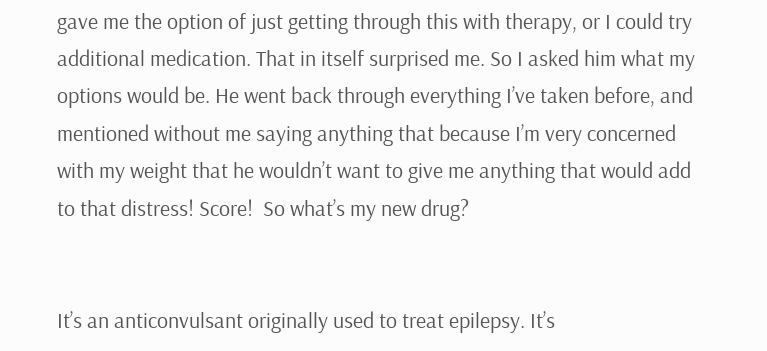gave me the option of just getting through this with therapy, or I could try additional medication. That in itself surprised me. So I asked him what my options would be. He went back through everything I’ve taken before, and mentioned without me saying anything that because I’m very concerned with my weight that he wouldn’t want to give me anything that would add to that distress! Score!  So what’s my new drug?


It’s an anticonvulsant originally used to treat epilepsy. It’s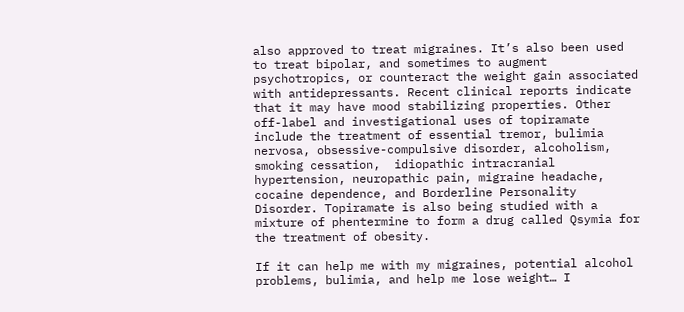also approved to treat migraines. It’s also been used to treat bipolar, and sometimes to augment psychotropics, or counteract the weight gain associated with antidepressants. Recent clinical reports indicate that it may have mood stabilizing properties. Other off-label and investigational uses of topiramate include the treatment of essential tremor, bulimia nervosa, obsessive-compulsive disorder, alcoholism, smoking cessation,  idiopathic intracranial hypertension, neuropathic pain, migraine headache, cocaine dependence, and Borderline Personality Disorder. Topiramate is also being studied with a mixture of phentermine to form a drug called Qsymia for the treatment of obesity.

If it can help me with my migraines, potential alcohol problems, bulimia, and help me lose weight… I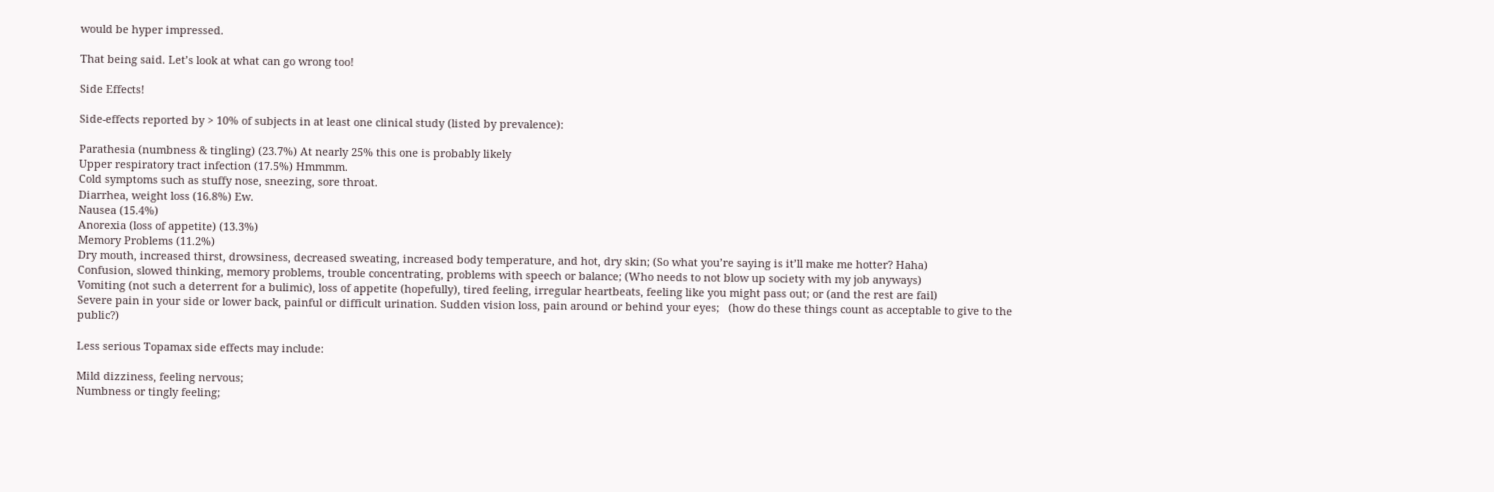would be hyper impressed.

That being said. Let’s look at what can go wrong too!

Side Effects!

Side-effects reported by > 10% of subjects in at least one clinical study (listed by prevalence):

Parathesia (numbness & tingling) (23.7%) At nearly 25% this one is probably likely
Upper respiratory tract infection (17.5%) Hmmmm.
Cold symptoms such as stuffy nose, sneezing, sore throat.
Diarrhea, weight loss (16.8%) Ew.
Nausea (15.4%)
Anorexia (loss of appetite) (13.3%)
Memory Problems (11.2%)
Dry mouth, increased thirst, drowsiness, decreased sweating, increased body temperature, and hot, dry skin; (So what you’re saying is it’ll make me hotter? Haha)
Confusion, slowed thinking, memory problems, trouble concentrating, problems with speech or balance; (Who needs to not blow up society with my job anyways)
Vomiting (not such a deterrent for a bulimic), loss of appetite (hopefully), tired feeling, irregular heartbeats, feeling like you might pass out; or (and the rest are fail)
Severe pain in your side or lower back, painful or difficult urination. Sudden vision loss, pain around or behind your eyes;   (how do these things count as acceptable to give to the public?)

Less serious Topamax side effects may include:

Mild dizziness, feeling nervous;
Numbness or tingly feeling;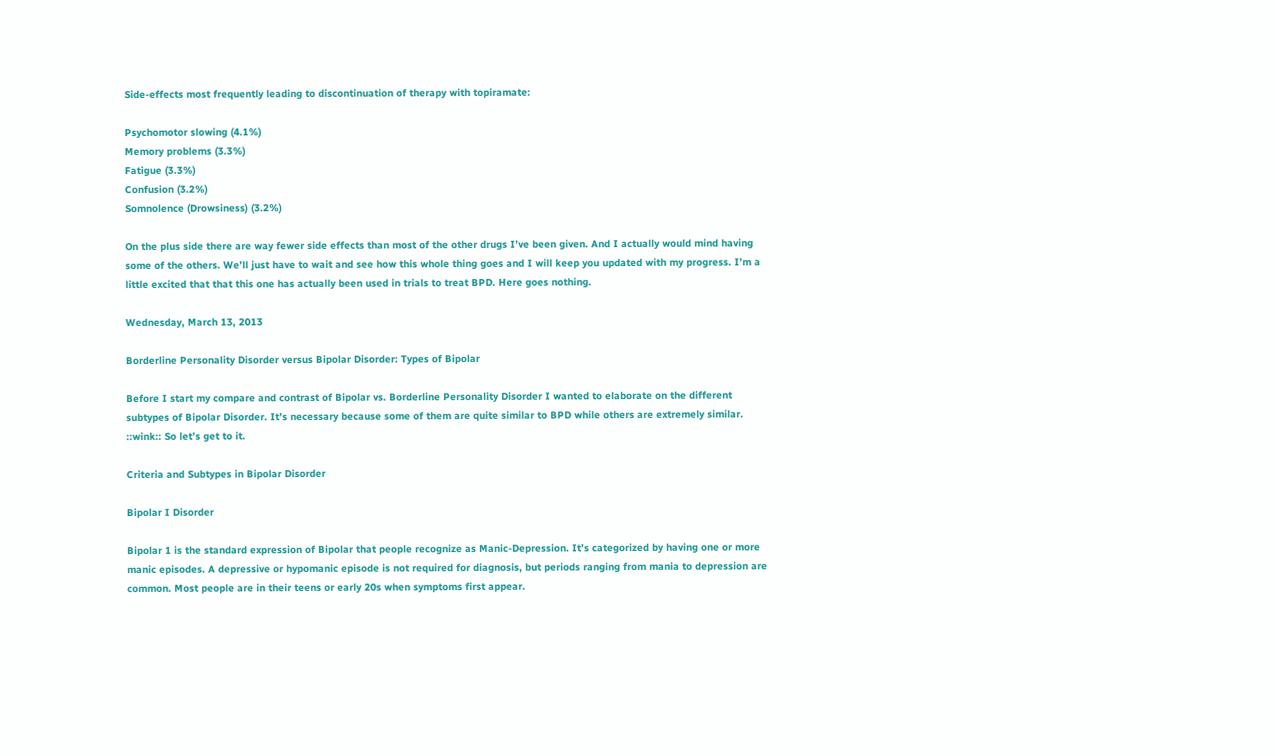Side-effects most frequently leading to discontinuation of therapy with topiramate:

Psychomotor slowing (4.1%)
Memory problems (3.3%)
Fatigue (3.3%)
Confusion (3.2%)
Somnolence (Drowsiness) (3.2%)

On the plus side there are way fewer side effects than most of the other drugs I’ve been given. And I actually would mind having some of the others. We’ll just have to wait and see how this whole thing goes and I will keep you updated with my progress. I’m a little excited that that this one has actually been used in trials to treat BPD. Here goes nothing.

Wednesday, March 13, 2013

Borderline Personality Disorder versus Bipolar Disorder: Types of Bipolar

Before I start my compare and contrast of Bipolar vs. Borderline Personality Disorder I wanted to elaborate on the different subtypes of Bipolar Disorder. It’s necessary because some of them are quite similar to BPD while others are extremely similar. ::wink:: So let’s get to it.

Criteria and Subtypes in Bipolar Disorder

Bipolar I Disorder

Bipolar 1 is the standard expression of Bipolar that people recognize as Manic-Depression. It’s categorized by having one or more manic episodes. A depressive or hypomanic episode is not required for diagnosis, but periods ranging from mania to depression are common. Most people are in their teens or early 20s when symptoms first appear.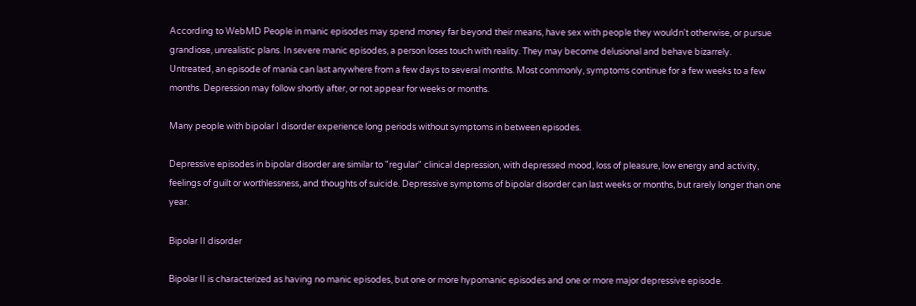According to WebMD People in manic episodes may spend money far beyond their means, have sex with people they wouldn't otherwise, or pursue grandiose, unrealistic plans. In severe manic episodes, a person loses touch with reality. They may become delusional and behave bizarrely.
Untreated, an episode of mania can last anywhere from a few days to several months. Most commonly, symptoms continue for a few weeks to a few months. Depression may follow shortly after, or not appear for weeks or months.

Many people with bipolar I disorder experience long periods without symptoms in between episodes.

Depressive episodes in bipolar disorder are similar to "regular" clinical depression, with depressed mood, loss of pleasure, low energy and activity, feelings of guilt or worthlessness, and thoughts of suicide. Depressive symptoms of bipolar disorder can last weeks or months, but rarely longer than one year.

Bipolar II disorder

Bipolar II is characterized as having no manic episodes, but one or more hypomanic episodes and one or more major depressive episode.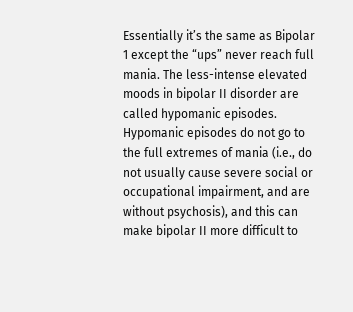Essentially it’s the same as Bipolar 1 except the “ups” never reach full mania. The less-intense elevated moods in bipolar II disorder are called hypomanic episodes. Hypomanic episodes do not go to the full extremes of mania (i.e., do not usually cause severe social or occupational impairment, and are without psychosis), and this can make bipolar II more difficult to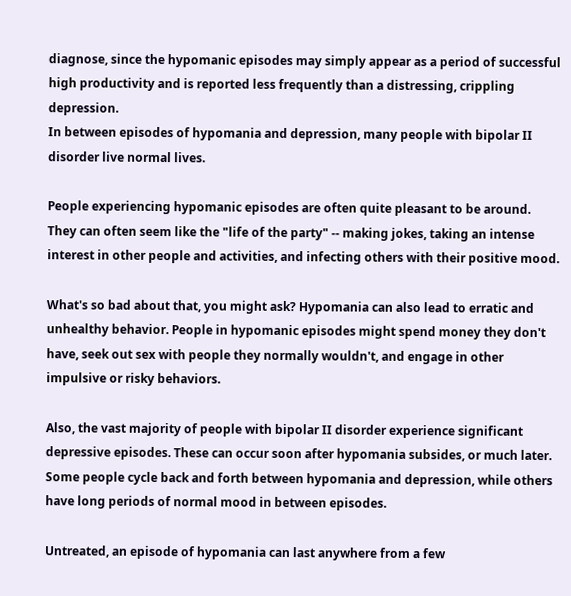diagnose, since the hypomanic episodes may simply appear as a period of successful high productivity and is reported less frequently than a distressing, crippling depression.
In between episodes of hypomania and depression, many people with bipolar II disorder live normal lives.

People experiencing hypomanic episodes are often quite pleasant to be around. They can often seem like the "life of the party" -- making jokes, taking an intense interest in other people and activities, and infecting others with their positive mood.

What's so bad about that, you might ask? Hypomania can also lead to erratic and unhealthy behavior. People in hypomanic episodes might spend money they don't have, seek out sex with people they normally wouldn't, and engage in other impulsive or risky behaviors.

Also, the vast majority of people with bipolar II disorder experience significant depressive episodes. These can occur soon after hypomania subsides, or much later. Some people cycle back and forth between hypomania and depression, while others have long periods of normal mood in between episodes.

Untreated, an episode of hypomania can last anywhere from a few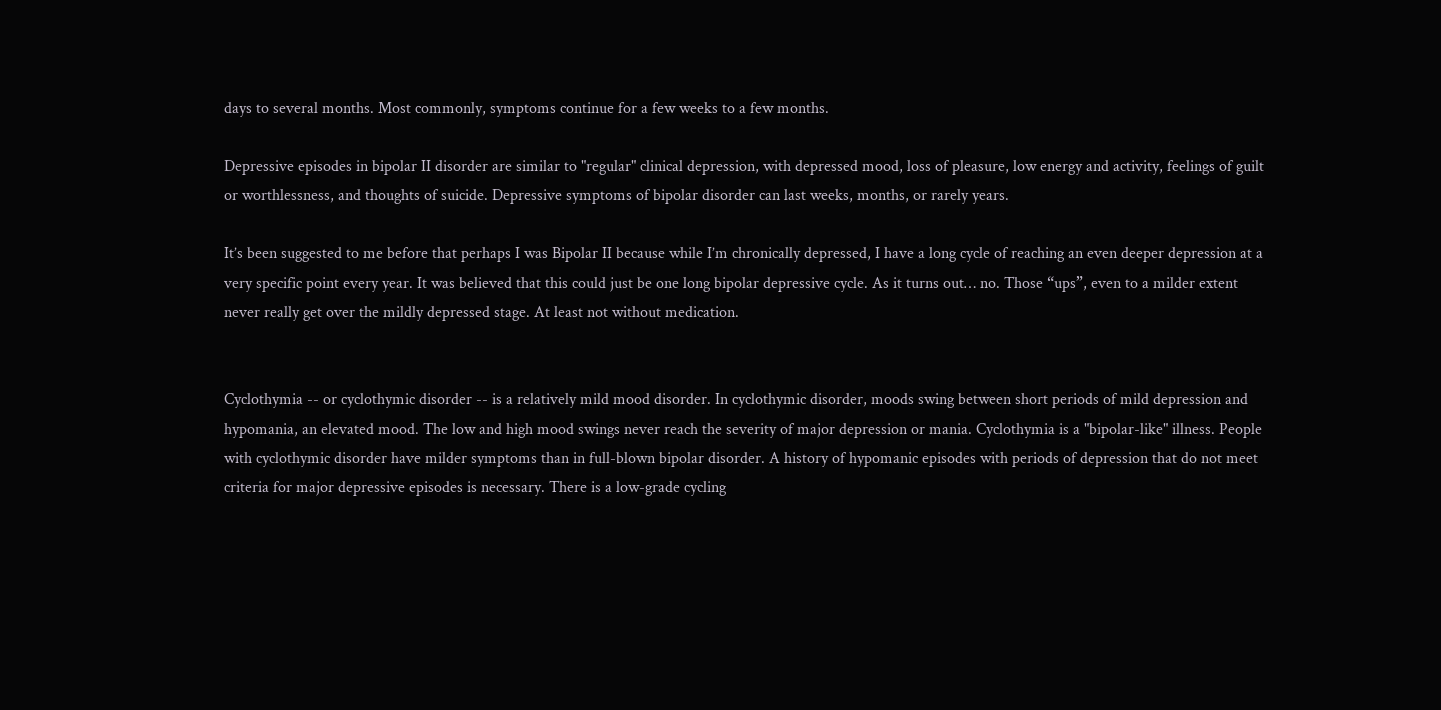days to several months. Most commonly, symptoms continue for a few weeks to a few months.

Depressive episodes in bipolar II disorder are similar to "regular" clinical depression, with depressed mood, loss of pleasure, low energy and activity, feelings of guilt or worthlessness, and thoughts of suicide. Depressive symptoms of bipolar disorder can last weeks, months, or rarely years.

It’s been suggested to me before that perhaps I was Bipolar II because while I’m chronically depressed, I have a long cycle of reaching an even deeper depression at a very specific point every year. It was believed that this could just be one long bipolar depressive cycle. As it turns out… no. Those “ups”, even to a milder extent never really get over the mildly depressed stage. At least not without medication.


Cyclothymia -- or cyclothymic disorder -- is a relatively mild mood disorder. In cyclothymic disorder, moods swing between short periods of mild depression and hypomania, an elevated mood. The low and high mood swings never reach the severity of major depression or mania. Cyclothymia is a "bipolar-like" illness. People with cyclothymic disorder have milder symptoms than in full-blown bipolar disorder. A history of hypomanic episodes with periods of depression that do not meet criteria for major depressive episodes is necessary. There is a low-grade cycling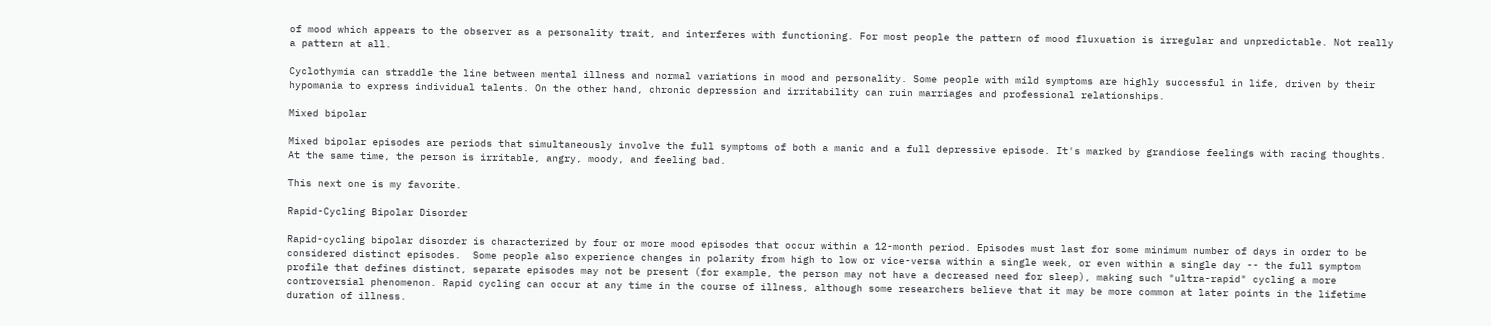of mood which appears to the observer as a personality trait, and interferes with functioning. For most people the pattern of mood fluxuation is irregular and unpredictable. Not really a pattern at all.

Cyclothymia can straddle the line between mental illness and normal variations in mood and personality. Some people with mild symptoms are highly successful in life, driven by their hypomania to express individual talents. On the other hand, chronic depression and irritability can ruin marriages and professional relationships.

Mixed bipolar

Mixed bipolar episodes are periods that simultaneously involve the full symptoms of both a manic and a full depressive episode. It's marked by grandiose feelings with racing thoughts. At the same time, the person is irritable, angry, moody, and feeling bad.

This next one is my favorite.

Rapid-Cycling Bipolar Disorder

Rapid-cycling bipolar disorder is characterized by four or more mood episodes that occur within a 12-month period. Episodes must last for some minimum number of days in order to be considered distinct episodes.  Some people also experience changes in polarity from high to low or vice-versa within a single week, or even within a single day -- the full symptom profile that defines distinct, separate episodes may not be present (for example, the person may not have a decreased need for sleep), making such "ultra-rapid" cycling a more controversial phenomenon. Rapid cycling can occur at any time in the course of illness, although some researchers believe that it may be more common at later points in the lifetime duration of illness.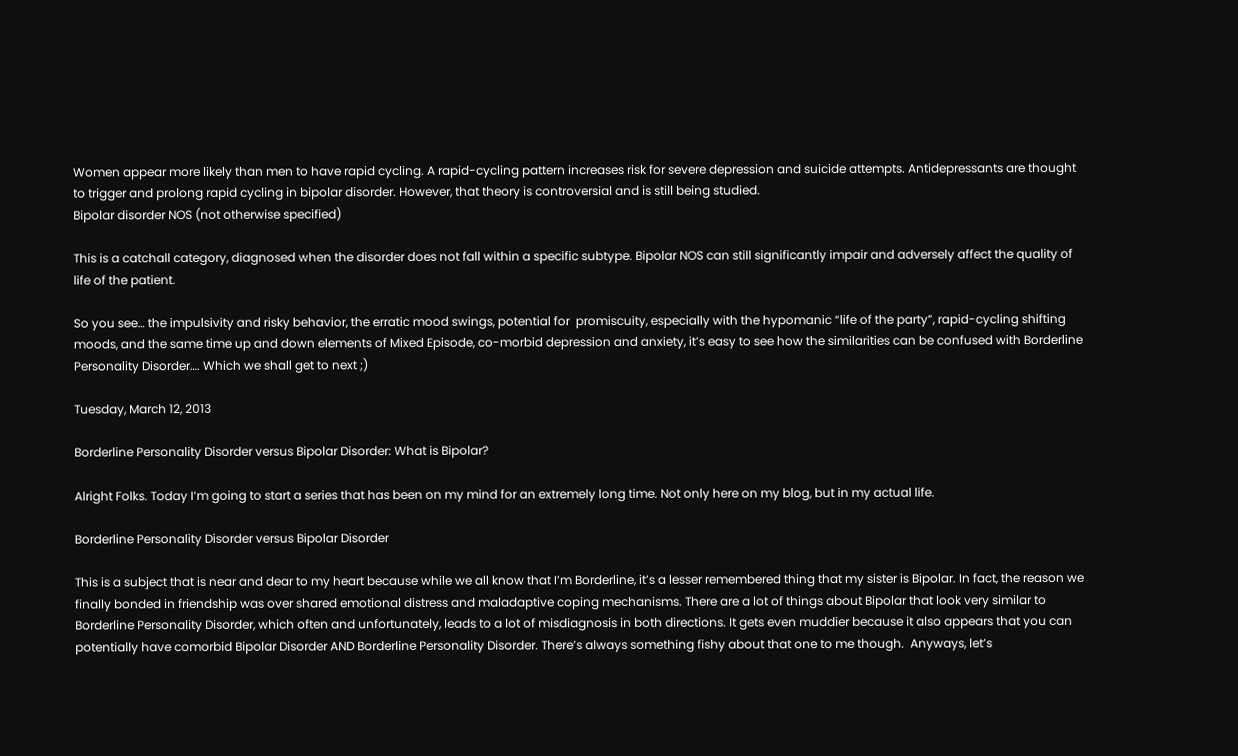Women appear more likely than men to have rapid cycling. A rapid-cycling pattern increases risk for severe depression and suicide attempts. Antidepressants are thought to trigger and prolong rapid cycling in bipolar disorder. However, that theory is controversial and is still being studied.
Bipolar disorder NOS (not otherwise specified)

This is a catchall category, diagnosed when the disorder does not fall within a specific subtype. Bipolar NOS can still significantly impair and adversely affect the quality of life of the patient.

So you see… the impulsivity and risky behavior, the erratic mood swings, potential for  promiscuity, especially with the hypomanic “life of the party”, rapid-cycling shifting moods, and the same time up and down elements of Mixed Episode, co-morbid depression and anxiety, it’s easy to see how the similarities can be confused with Borderline Personality Disorder…. Which we shall get to next ;)

Tuesday, March 12, 2013

Borderline Personality Disorder versus Bipolar Disorder: What is Bipolar?

Alright Folks. Today I’m going to start a series that has been on my mind for an extremely long time. Not only here on my blog, but in my actual life.

Borderline Personality Disorder versus Bipolar Disorder

This is a subject that is near and dear to my heart because while we all know that I’m Borderline, it’s a lesser remembered thing that my sister is Bipolar. In fact, the reason we finally bonded in friendship was over shared emotional distress and maladaptive coping mechanisms. There are a lot of things about Bipolar that look very similar to Borderline Personality Disorder, which often and unfortunately, leads to a lot of misdiagnosis in both directions. It gets even muddier because it also appears that you can potentially have comorbid Bipolar Disorder AND Borderline Personality Disorder. There’s always something fishy about that one to me though.  Anyways, let’s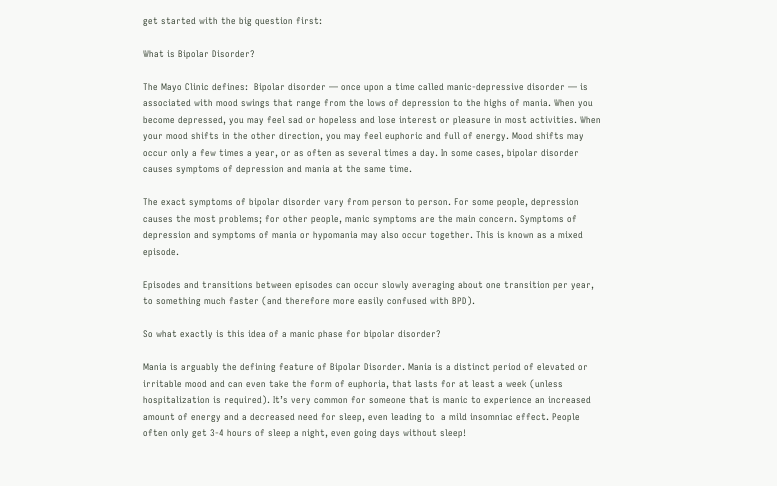get started with the big question first:

What is Bipolar Disorder?

The Mayo Clinic defines:  Bipolar disorder — once upon a time called manic-depressive disorder — is associated with mood swings that range from the lows of depression to the highs of mania. When you become depressed, you may feel sad or hopeless and lose interest or pleasure in most activities. When your mood shifts in the other direction, you may feel euphoric and full of energy. Mood shifts may occur only a few times a year, or as often as several times a day. In some cases, bipolar disorder causes symptoms of depression and mania at the same time.

The exact symptoms of bipolar disorder vary from person to person. For some people, depression causes the most problems; for other people, manic symptoms are the main concern. Symptoms of depression and symptoms of mania or hypomania may also occur together. This is known as a mixed episode.

Episodes and transitions between episodes can occur slowly averaging about one transition per year, to something much faster (and therefore more easily confused with BPD).

So what exactly is this idea of a manic phase for bipolar disorder?

Mania is arguably the defining feature of Bipolar Disorder. Mania is a distinct period of elevated or irritable mood and can even take the form of euphoria, that lasts for at least a week (unless hospitalization is required). It’s very common for someone that is manic to experience an increased amount of energy and a decreased need for sleep, even leading to  a mild insomniac effect. People often only get 3-4 hours of sleep a night, even going days without sleep!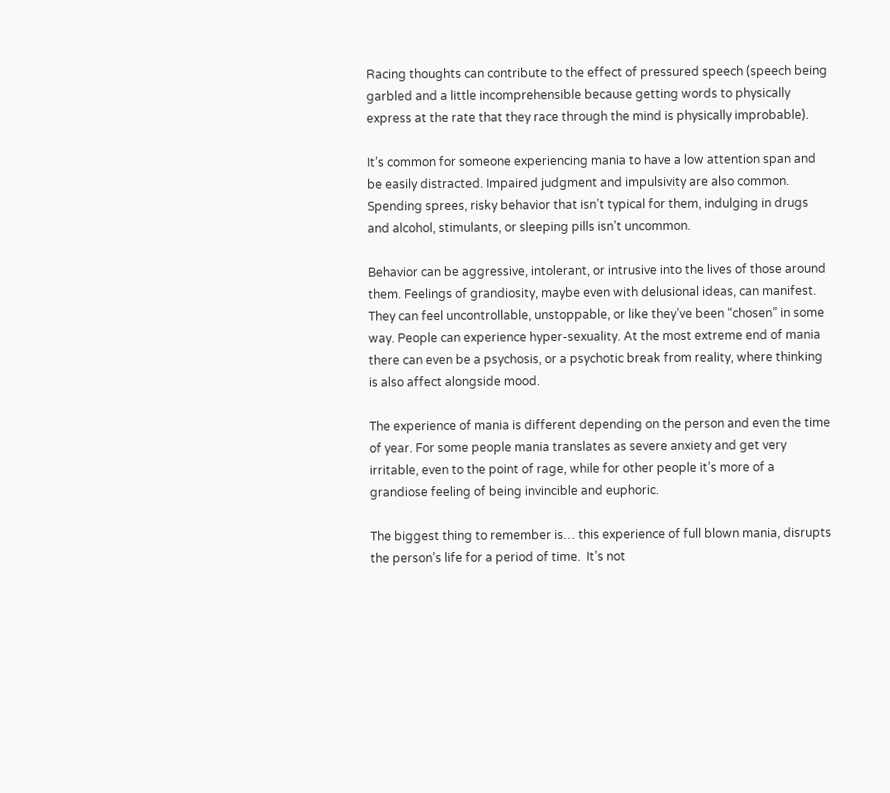Racing thoughts can contribute to the effect of pressured speech (speech being garbled and a little incomprehensible because getting words to physically express at the rate that they race through the mind is physically improbable).

It’s common for someone experiencing mania to have a low attention span and be easily distracted. Impaired judgment and impulsivity are also common. Spending sprees, risky behavior that isn’t typical for them, indulging in drugs and alcohol, stimulants, or sleeping pills isn’t uncommon.

Behavior can be aggressive, intolerant, or intrusive into the lives of those around them. Feelings of grandiosity, maybe even with delusional ideas, can manifest. They can feel uncontrollable, unstoppable, or like they’ve been “chosen” in some way. People can experience hyper-sexuality. At the most extreme end of mania there can even be a psychosis, or a psychotic break from reality, where thinking is also affect alongside mood.

The experience of mania is different depending on the person and even the time of year. For some people mania translates as severe anxiety and get very irritable, even to the point of rage, while for other people it’s more of a grandiose feeling of being invincible and euphoric.

The biggest thing to remember is… this experience of full blown mania, disrupts the person’s life for a period of time.  It’s not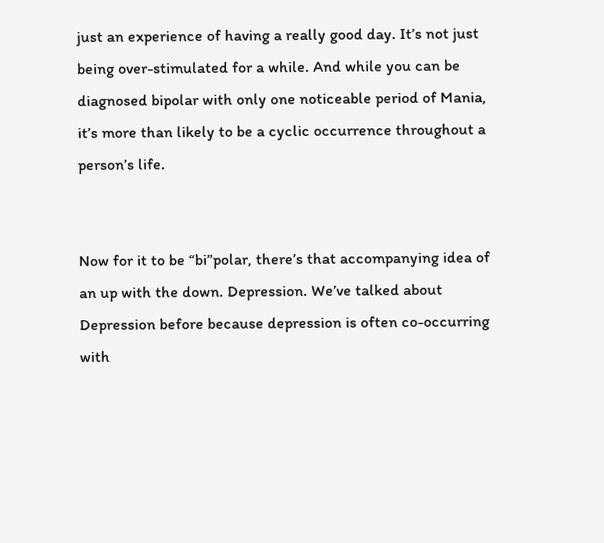just an experience of having a really good day. It’s not just being over-stimulated for a while. And while you can be diagnosed bipolar with only one noticeable period of Mania, it’s more than likely to be a cyclic occurrence throughout a person’s life.


Now for it to be “bi”polar, there’s that accompanying idea of an up with the down. Depression. We’ve talked about Depression before because depression is often co-occurring with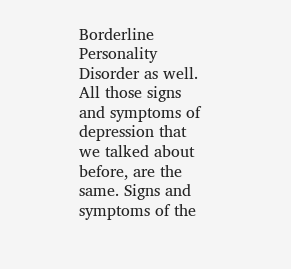Borderline Personality Disorder as well. All those signs and symptoms of depression that we talked about before, are the same. Signs and symptoms of the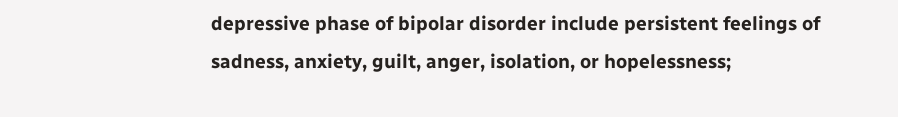depressive phase of bipolar disorder include persistent feelings of sadness, anxiety, guilt, anger, isolation, or hopelessness;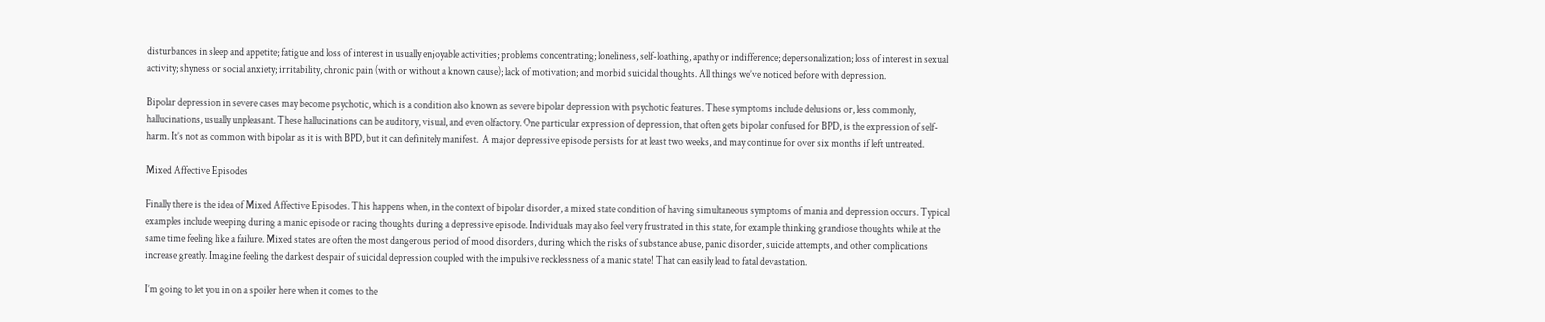disturbances in sleep and appetite; fatigue and loss of interest in usually enjoyable activities; problems concentrating; loneliness, self-loathing, apathy or indifference; depersonalization; loss of interest in sexual activity; shyness or social anxiety; irritability, chronic pain (with or without a known cause); lack of motivation; and morbid suicidal thoughts. All things we’ve noticed before with depression.

Bipolar depression in severe cases may become psychotic, which is a condition also known as severe bipolar depression with psychotic features. These symptoms include delusions or, less commonly, hallucinations, usually unpleasant. These hallucinations can be auditory, visual, and even olfactory. One particular expression of depression, that often gets bipolar confused for BPD, is the expression of self-harm. It’s not as common with bipolar as it is with BPD, but it can definitely manifest.  A major depressive episode persists for at least two weeks, and may continue for over six months if left untreated.

Mixed Affective Episodes

Finally there is the idea of Mixed Affective Episodes. This happens when, in the context of bipolar disorder, a mixed state condition of having simultaneous symptoms of mania and depression occurs. Typical examples include weeping during a manic episode or racing thoughts during a depressive episode. Individuals may also feel very frustrated in this state, for example thinking grandiose thoughts while at the same time feeling like a failure. Mixed states are often the most dangerous period of mood disorders, during which the risks of substance abuse, panic disorder, suicide attempts, and other complications increase greatly. Imagine feeling the darkest despair of suicidal depression coupled with the impulsive recklessness of a manic state! That can easily lead to fatal devastation.

I’m going to let you in on a spoiler here when it comes to the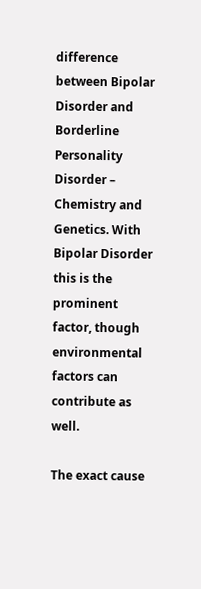difference between Bipolar Disorder and Borderline Personality Disorder – Chemistry and Genetics. With Bipolar Disorder this is the prominent factor, though environmental factors can contribute as well.

The exact cause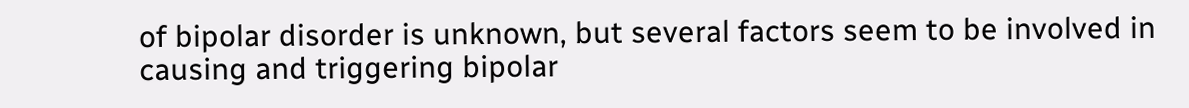of bipolar disorder is unknown, but several factors seem to be involved in causing and triggering bipolar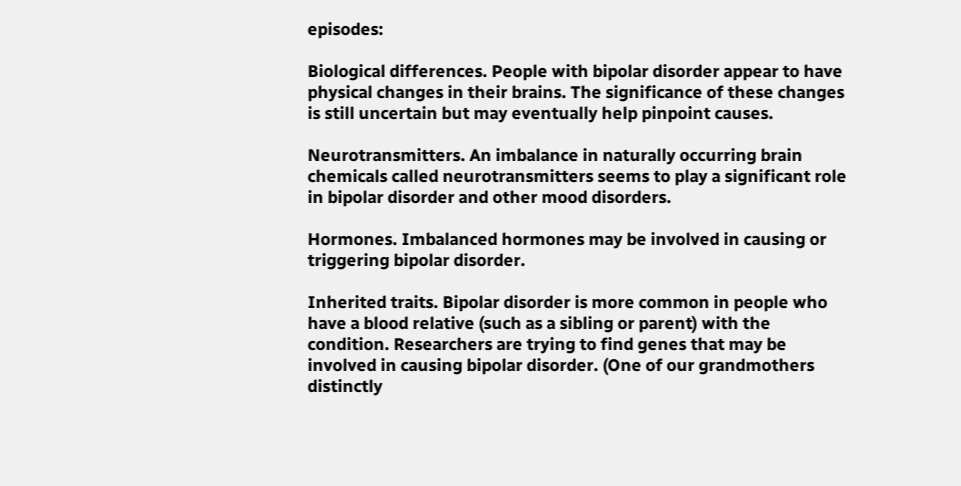episodes:

Biological differences. People with bipolar disorder appear to have physical changes in their brains. The significance of these changes is still uncertain but may eventually help pinpoint causes.

Neurotransmitters. An imbalance in naturally occurring brain chemicals called neurotransmitters seems to play a significant role in bipolar disorder and other mood disorders.

Hormones. Imbalanced hormones may be involved in causing or triggering bipolar disorder.

Inherited traits. Bipolar disorder is more common in people who have a blood relative (such as a sibling or parent) with the condition. Researchers are trying to find genes that may be involved in causing bipolar disorder. (One of our grandmothers distinctly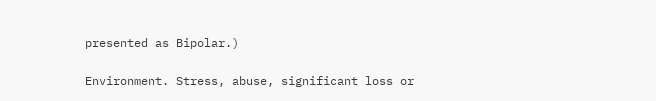presented as Bipolar.)

Environment. Stress, abuse, significant loss or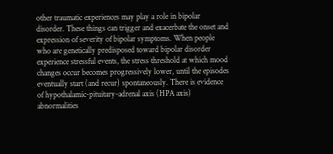other traumatic experiences may play a role in bipolar disorder. These things can trigger and exacerbate the onset and expression of severity of bipolar symptoms. When people who are genetically predisposed toward bipolar disorder experience stressful events, the stress threshold at which mood changes occur becomes progressively lower, until the episodes eventually start (and recur) spontaneously. There is evidence of hypothalamic-pituitary-adrenal axis (HPA axis) abnormalities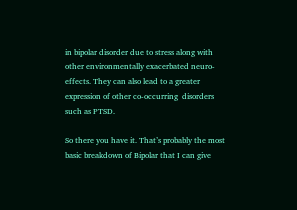in bipolar disorder due to stress along with other environmentally exacerbated neuro-effects. They can also lead to a greater expression of other co-occurring  disorders such as PTSD.

So there you have it. That’s probably the most basic breakdown of Bipolar that I can give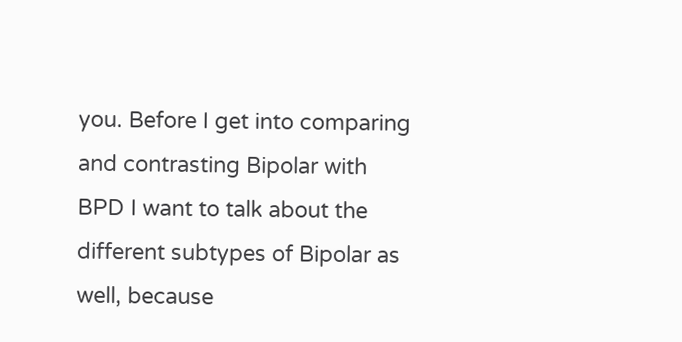you. Before I get into comparing and contrasting Bipolar with BPD I want to talk about the different subtypes of Bipolar as well, because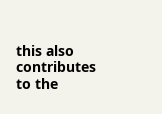this also contributes to the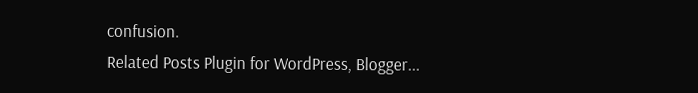confusion.
Related Posts Plugin for WordPress, Blogger...